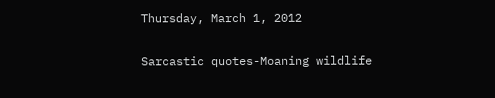Thursday, March 1, 2012

Sarcastic quotes-Moaning wildlife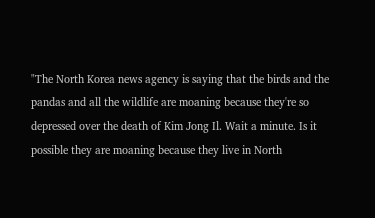"The North Korea news agency is saying that the birds and the pandas and all the wildlife are moaning because they're so depressed over the death of Kim Jong Il. Wait a minute. Is it possible they are moaning because they live in North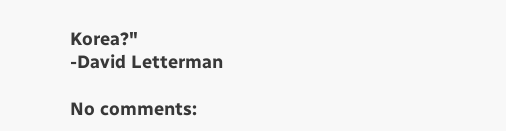Korea?"
-David Letterman

No comments: